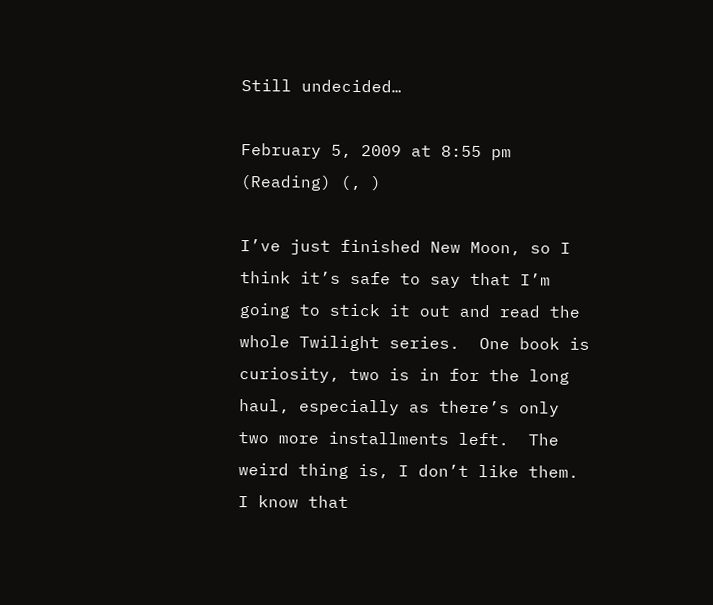Still undecided…

February 5, 2009 at 8:55 pm (Reading) (, )

I’ve just finished New Moon, so I think it’s safe to say that I’m going to stick it out and read the whole Twilight series.  One book is curiosity, two is in for the long haul, especially as there’s only two more installments left.  The weird thing is, I don’t like them.  I know that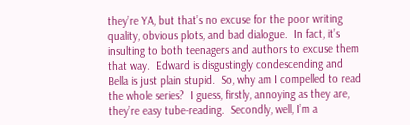they’re YA, but that’s no excuse for the poor writing quality, obvious plots, and bad dialogue.  In fact, it’s insulting to both teenagers and authors to excuse them that way.  Edward is disgustingly condescending and Bella is just plain stupid.  So, why am I compelled to read the whole series?  I guess, firstly, annoying as they are, they’re easy tube-reading.  Secondly, well, I’m a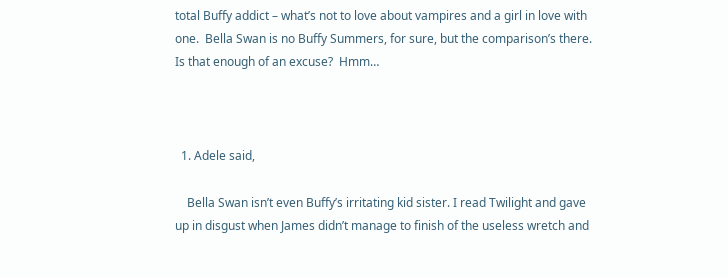total Buffy addict – what’s not to love about vampires and a girl in love with one.  Bella Swan is no Buffy Summers, for sure, but the comparison’s there.  Is that enough of an excuse?  Hmm…



  1. Adele said,

    Bella Swan isn’t even Buffy’s irritating kid sister. I read Twilight and gave up in disgust when James didn’t manage to finish of the useless wretch and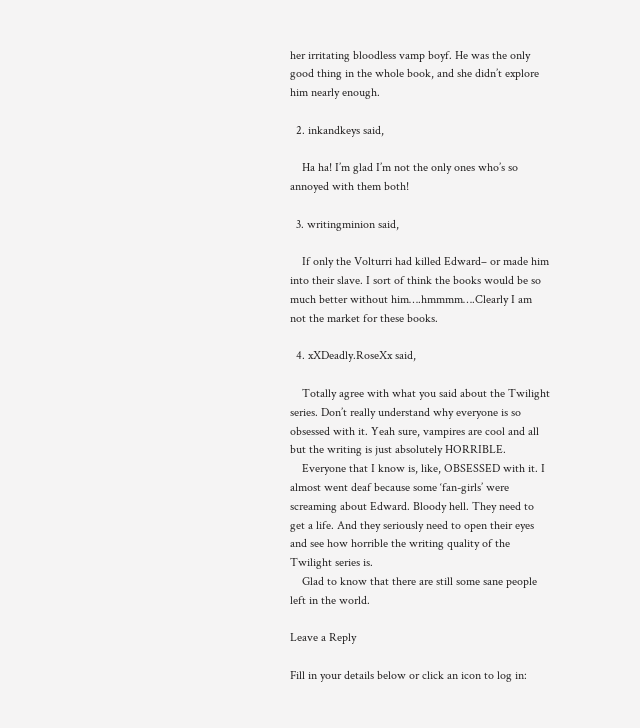her irritating bloodless vamp boyf. He was the only good thing in the whole book, and she didn’t explore him nearly enough.

  2. inkandkeys said,

    Ha ha! I’m glad I’m not the only ones who’s so annoyed with them both!

  3. writingminion said,

    If only the Volturri had killed Edward– or made him into their slave. I sort of think the books would be so much better without him….hmmmm….Clearly I am not the market for these books.

  4. xXDeadly.RoseXx said,

    Totally agree with what you said about the Twilight series. Don’t really understand why everyone is so obsessed with it. Yeah sure, vampires are cool and all but the writing is just absolutely HORRIBLE.
    Everyone that I know is, like, OBSESSED with it. I almost went deaf because some ‘fan-girls’ were screaming about Edward. Bloody hell. They need to get a life. And they seriously need to open their eyes and see how horrible the writing quality of the Twilight series is.
    Glad to know that there are still some sane people left in the world.

Leave a Reply

Fill in your details below or click an icon to log in: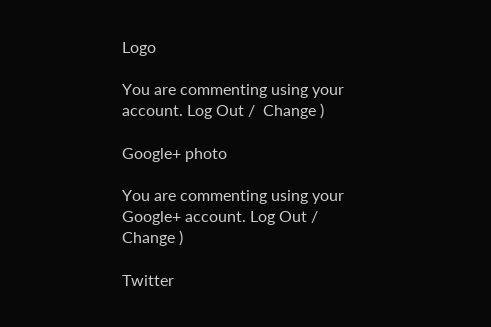Logo

You are commenting using your account. Log Out /  Change )

Google+ photo

You are commenting using your Google+ account. Log Out /  Change )

Twitter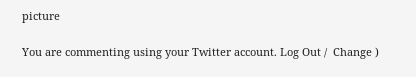picture

You are commenting using your Twitter account. Log Out /  Change )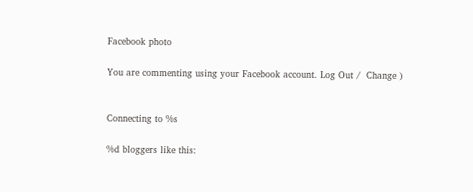Facebook photo

You are commenting using your Facebook account. Log Out /  Change )


Connecting to %s

%d bloggers like this: